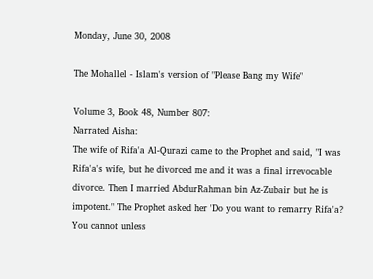Monday, June 30, 2008

The Mohallel - Islam's version of "Please Bang my Wife"

Volume 3, Book 48, Number 807:
Narrated Aisha:
The wife of Rifa'a Al-Qurazi came to the Prophet and said, "I was Rifa'a's wife, but he divorced me and it was a final irrevocable divorce. Then I married AbdurRahman bin Az-Zubair but he is impotent." The Prophet asked her 'Do you want to remarry Rifa'a? You cannot unless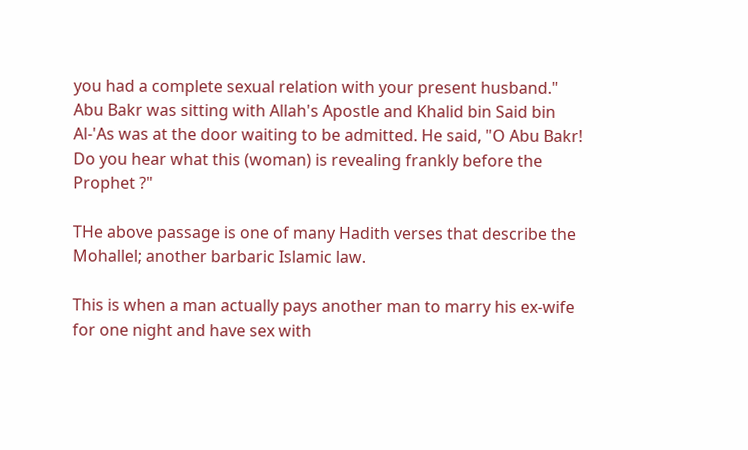you had a complete sexual relation with your present husband." Abu Bakr was sitting with Allah's Apostle and Khalid bin Said bin Al-'As was at the door waiting to be admitted. He said, "O Abu Bakr! Do you hear what this (woman) is revealing frankly before the Prophet ?"

THe above passage is one of many Hadith verses that describe the Mohallel; another barbaric Islamic law.

This is when a man actually pays another man to marry his ex-wife for one night and have sex with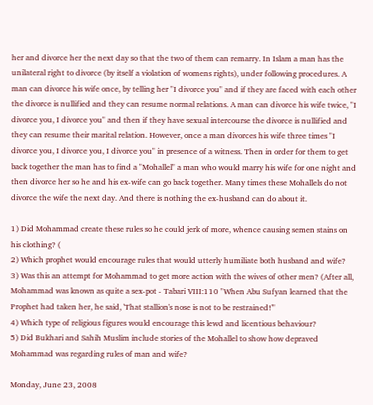her and divorce her the next day so that the two of them can remarry. In Islam a man has the unilateral right to divorce (by itself a violation of womens rights), under following procedures. A man can divorce his wife once, by telling her "I divorce you" and if they are faced with each other the divorce is nullified and they can resume normal relations. A man can divorce his wife twice, "I divorce you, I divorce you" and then if they have sexual intercourse the divorce is nullified and they can resume their marital relation. However, once a man divorces his wife three times "I divorce you, I divorce you, I divorce you" in presence of a witness. Then in order for them to get back together the man has to find a "Mohallel" a man who would marry his wife for one night and then divorce her so he and his ex-wife can go back together. Many times these Mohallels do not divorce the wife the next day. And there is nothing the ex-husband can do about it.

1) Did Mohammad create these rules so he could jerk of more, whence causing semen stains on his clothing? (
2) Which prophet would encourage rules that would utterly humiliate both husband and wife?
3) Was this an attempt for Mohammad to get more action with the wives of other men? (After all, Mohammad was known as quite a sex-pot - Tabari VIII:110 "When Abu Sufyan learned that the Prophet had taken her, he said, 'That stallion's nose is not to be restrained!'"
4) Which type of religious figures would encourage this lewd and licentious behaviour?
5) Did Bukhari and Sahih Muslim include stories of the Mohallel to show how depraved Mohammad was regarding rules of man and wife?

Monday, June 23, 2008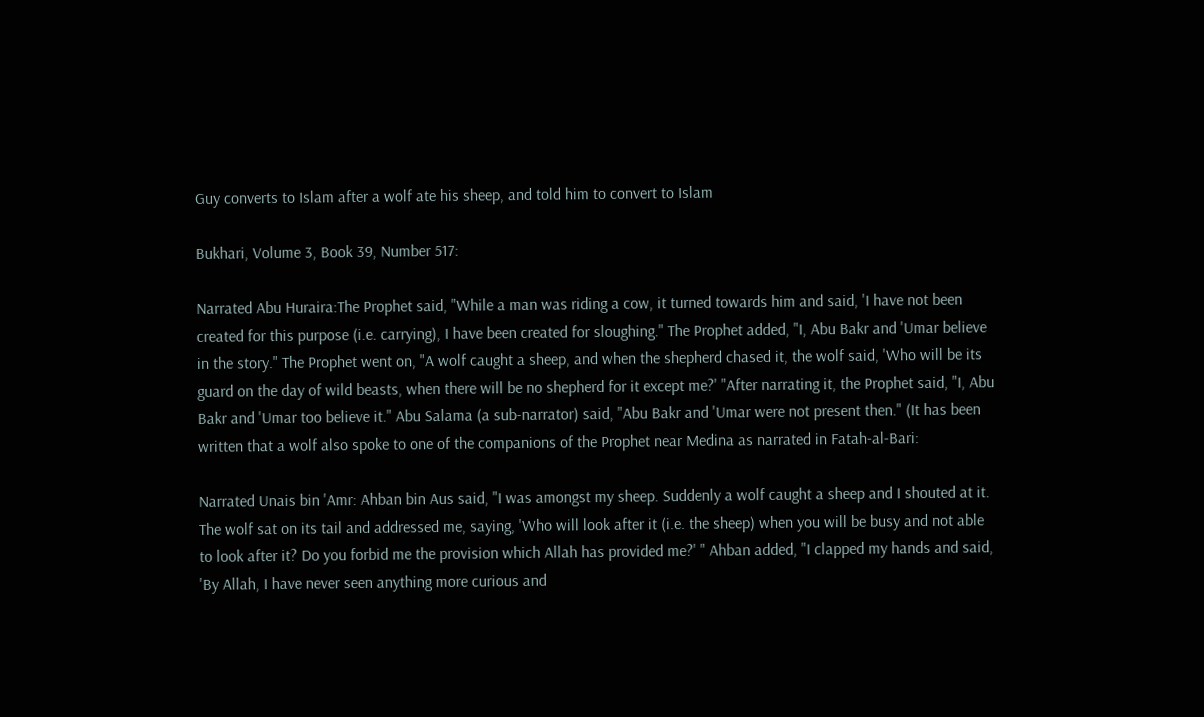Guy converts to Islam after a wolf ate his sheep, and told him to convert to Islam

Bukhari, Volume 3, Book 39, Number 517:

Narrated Abu Huraira:The Prophet said, "While a man was riding a cow, it turned towards him and said, 'I have not been created for this purpose (i.e. carrying), I have been created for sloughing." The Prophet added, "I, Abu Bakr and 'Umar believe in the story." The Prophet went on, "A wolf caught a sheep, and when the shepherd chased it, the wolf said, 'Who will be its guard on the day of wild beasts, when there will be no shepherd for it except me?' "After narrating it, the Prophet said, "I, Abu Bakr and 'Umar too believe it." Abu Salama (a sub-narrator) said, "Abu Bakr and 'Umar were not present then." (It has been written that a wolf also spoke to one of the companions of the Prophet near Medina as narrated in Fatah-al-Bari:

Narrated Unais bin 'Amr: Ahban bin Aus said, "I was amongst my sheep. Suddenly a wolf caught a sheep and I shouted at it. The wolf sat on its tail and addressed me, saying, 'Who will look after it (i.e. the sheep) when you will be busy and not able to look after it? Do you forbid me the provision which Allah has provided me?' " Ahban added, "I clapped my hands and said, 'By Allah, I have never seen anything more curious and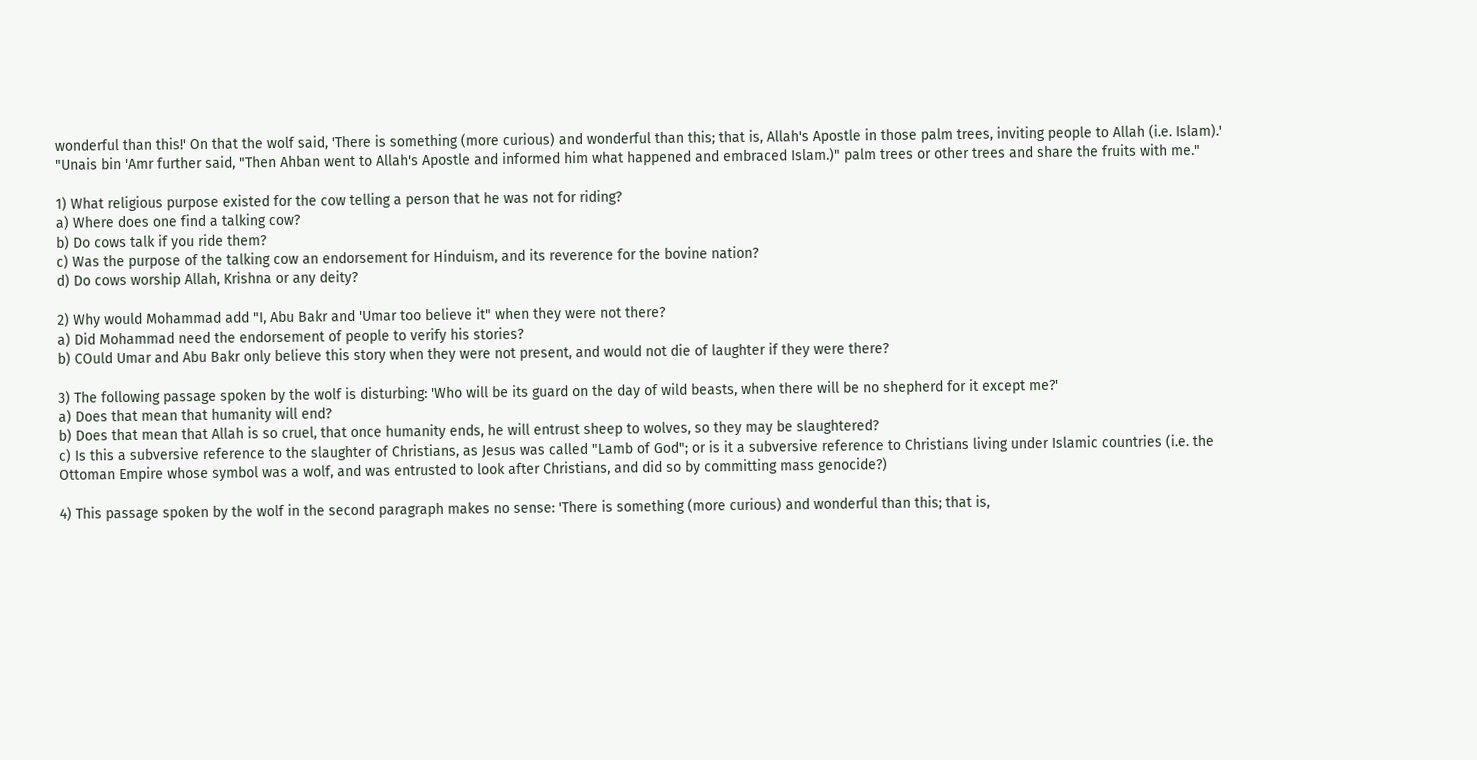wonderful than this!' On that the wolf said, 'There is something (more curious) and wonderful than this; that is, Allah's Apostle in those palm trees, inviting people to Allah (i.e. Islam).' "Unais bin 'Amr further said, "Then Ahban went to Allah's Apostle and informed him what happened and embraced Islam.)" palm trees or other trees and share the fruits with me."

1) What religious purpose existed for the cow telling a person that he was not for riding?
a) Where does one find a talking cow?
b) Do cows talk if you ride them?
c) Was the purpose of the talking cow an endorsement for Hinduism, and its reverence for the bovine nation?
d) Do cows worship Allah, Krishna or any deity?

2) Why would Mohammad add "I, Abu Bakr and 'Umar too believe it" when they were not there?
a) Did Mohammad need the endorsement of people to verify his stories?
b) COuld Umar and Abu Bakr only believe this story when they were not present, and would not die of laughter if they were there?

3) The following passage spoken by the wolf is disturbing: 'Who will be its guard on the day of wild beasts, when there will be no shepherd for it except me?'
a) Does that mean that humanity will end?
b) Does that mean that Allah is so cruel, that once humanity ends, he will entrust sheep to wolves, so they may be slaughtered?
c) Is this a subversive reference to the slaughter of Christians, as Jesus was called "Lamb of God"; or is it a subversive reference to Christians living under Islamic countries (i.e. the Ottoman Empire whose symbol was a wolf, and was entrusted to look after Christians, and did so by committing mass genocide?)

4) This passage spoken by the wolf in the second paragraph makes no sense: 'There is something (more curious) and wonderful than this; that is,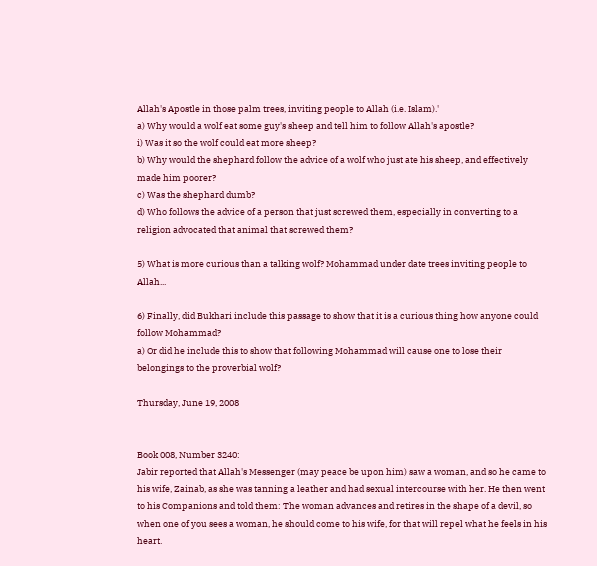Allah's Apostle in those palm trees, inviting people to Allah (i.e. Islam).'
a) Why would a wolf eat some guy's sheep and tell him to follow Allah's apostle?
i) Was it so the wolf could eat more sheep?
b) Why would the shephard follow the advice of a wolf who just ate his sheep, and effectively made him poorer?
c) Was the shephard dumb?
d) Who follows the advice of a person that just screwed them, especially in converting to a religion advocated that animal that screwed them?

5) What is more curious than a talking wolf? Mohammad under date trees inviting people to Allah...

6) Finally, did Bukhari include this passage to show that it is a curious thing how anyone could follow Mohammad?
a) Or did he include this to show that following Mohammad will cause one to lose their belongings to the proverbial wolf?

Thursday, June 19, 2008


Book 008, Number 3240:
Jabir reported that Allah's Messenger (may peace be upon him) saw a woman, and so he came to his wife, Zainab, as she was tanning a leather and had sexual intercourse with her. He then went to his Companions and told them: The woman advances and retires in the shape of a devil, so when one of you sees a woman, he should come to his wife, for that will repel what he feels in his heart.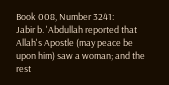Book 008, Number 3241:
Jabir b. 'Abdullah reported that Allah's Apostle (may peace be upon him) saw a woman; and the rest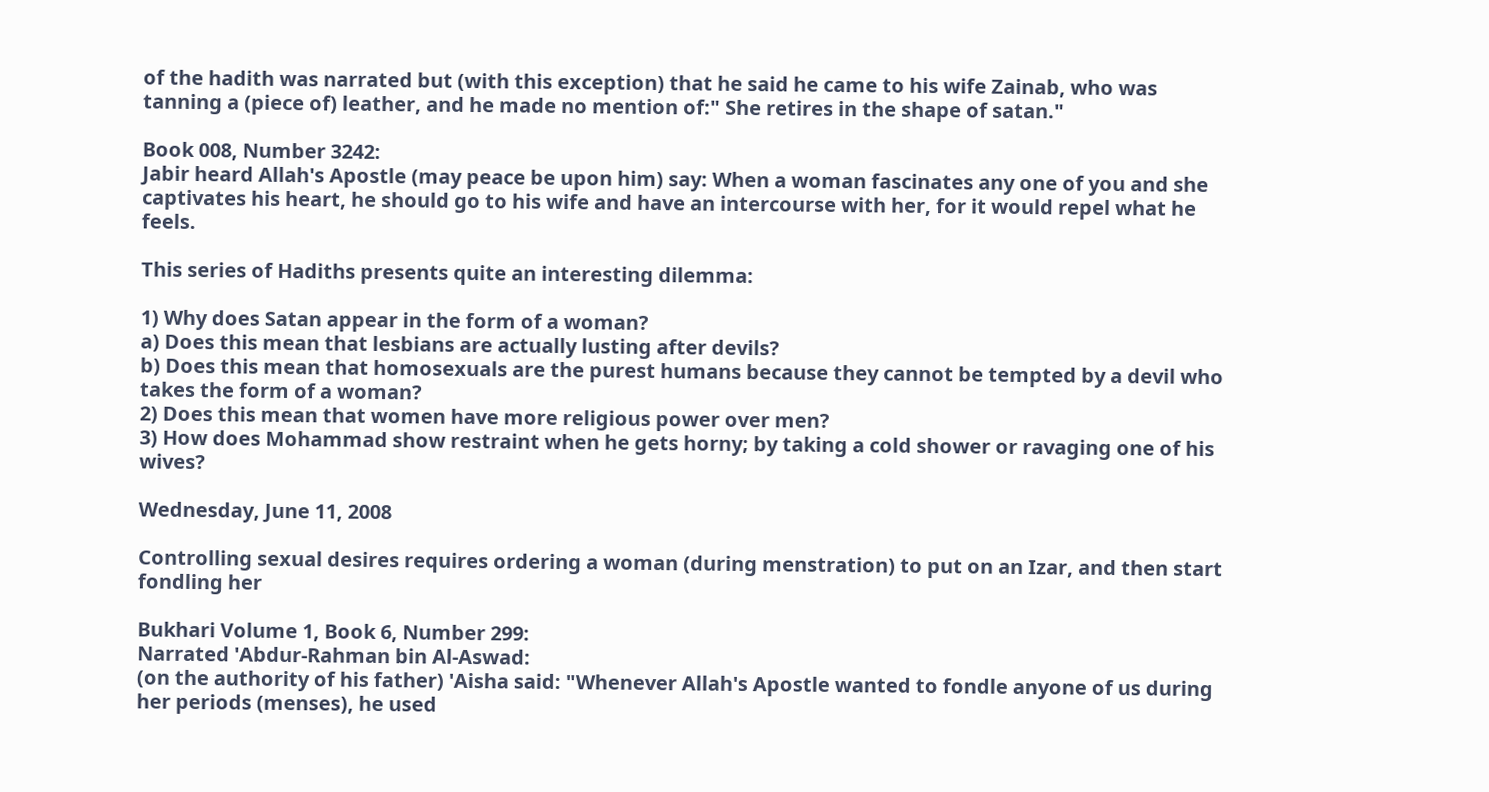of the hadith was narrated but (with this exception) that he said he came to his wife Zainab, who was tanning a (piece of) leather, and he made no mention of:" She retires in the shape of satan."

Book 008, Number 3242:
Jabir heard Allah's Apostle (may peace be upon him) say: When a woman fascinates any one of you and she captivates his heart, he should go to his wife and have an intercourse with her, for it would repel what he feels.

This series of Hadiths presents quite an interesting dilemma:

1) Why does Satan appear in the form of a woman?
a) Does this mean that lesbians are actually lusting after devils?
b) Does this mean that homosexuals are the purest humans because they cannot be tempted by a devil who takes the form of a woman?
2) Does this mean that women have more religious power over men?
3) How does Mohammad show restraint when he gets horny; by taking a cold shower or ravaging one of his wives?

Wednesday, June 11, 2008

Controlling sexual desires requires ordering a woman (during menstration) to put on an Izar, and then start fondling her

Bukhari Volume 1, Book 6, Number 299:
Narrated 'Abdur-Rahman bin Al-Aswad:
(on the authority of his father) 'Aisha said: "Whenever Allah's Apostle wanted to fondle anyone of us during her periods (menses), he used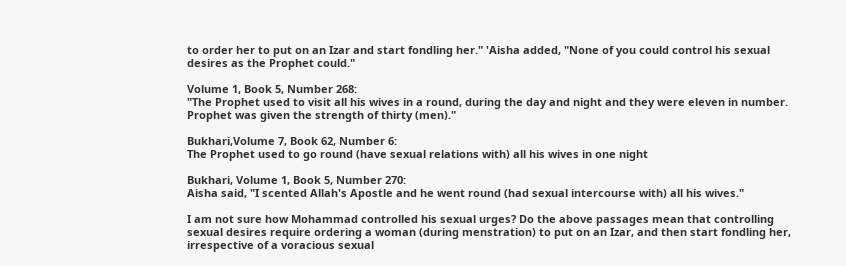to order her to put on an Izar and start fondling her." 'Aisha added, "None of you could control his sexual desires as the Prophet could."

Volume 1, Book 5, Number 268:
"The Prophet used to visit all his wives in a round, during the day and night and they were eleven in number. Prophet was given the strength of thirty (men)."

Bukhari,Volume 7, Book 62, Number 6:
The Prophet used to go round (have sexual relations with) all his wives in one night

Bukhari, Volume 1, Book 5, Number 270:
Aisha said, "I scented Allah's Apostle and he went round (had sexual intercourse with) all his wives."

I am not sure how Mohammad controlled his sexual urges? Do the above passages mean that controlling sexual desires require ordering a woman (during menstration) to put on an Izar, and then start fondling her, irrespective of a voracious sexual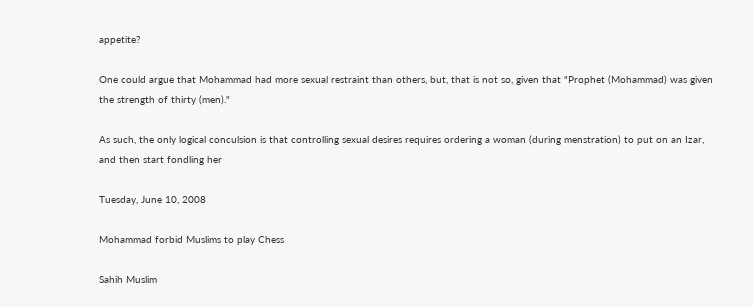appetite?

One could argue that Mohammad had more sexual restraint than others, but, that is not so, given that "Prophet (Mohammad) was given the strength of thirty (men)."

As such, the only logical conculsion is that controlling sexual desires requires ordering a woman (during menstration) to put on an Izar, and then start fondling her

Tuesday, June 10, 2008

Mohammad forbid Muslims to play Chess

Sahih Muslim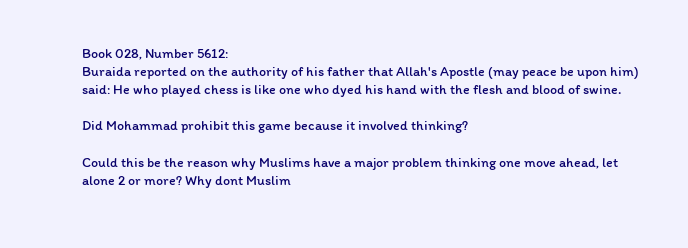Book 028, Number 5612:
Buraida reported on the authority of his father that Allah's Apostle (may peace be upon him) said: He who played chess is like one who dyed his hand with the flesh and blood of swine.

Did Mohammad prohibit this game because it involved thinking?

Could this be the reason why Muslims have a major problem thinking one move ahead, let alone 2 or more? Why dont Muslim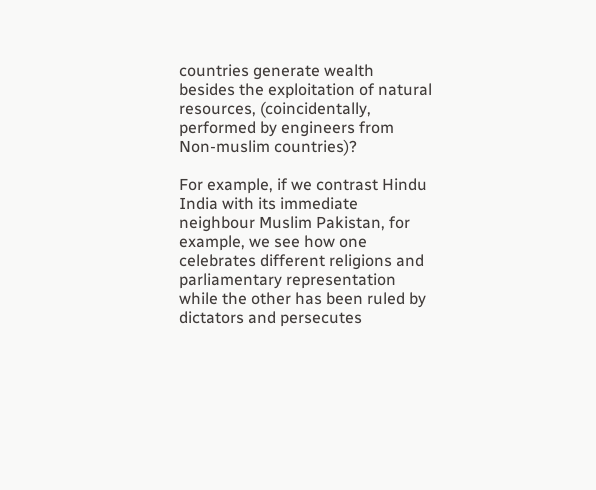countries generate wealth besides the exploitation of natural resources, (coincidentally, performed by engineers from Non-muslim countries)?

For example, if we contrast Hindu India with its immediate neighbour Muslim Pakistan, for example, we see how one celebrates different religions and parliamentary representation while the other has been ruled by dictators and persecutes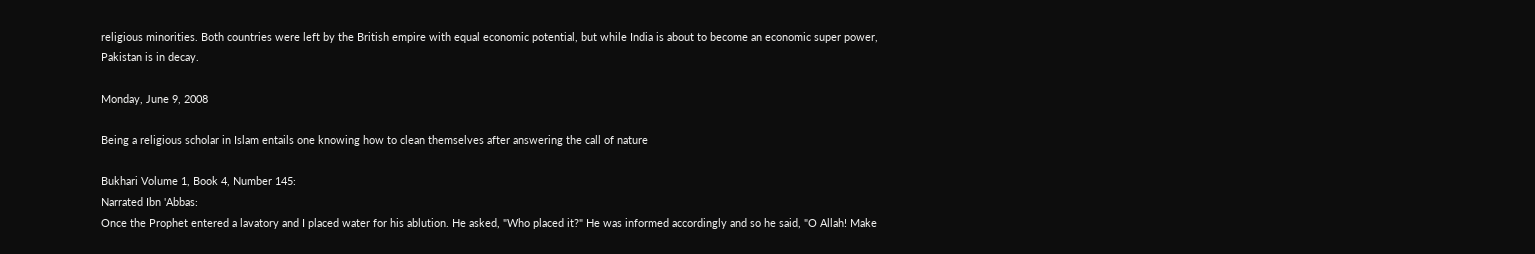religious minorities. Both countries were left by the British empire with equal economic potential, but while India is about to become an economic super power, Pakistan is in decay.

Monday, June 9, 2008

Being a religious scholar in Islam entails one knowing how to clean themselves after answering the call of nature

Bukhari Volume 1, Book 4, Number 145:
Narrated Ibn 'Abbas:
Once the Prophet entered a lavatory and I placed water for his ablution. He asked, "Who placed it?" He was informed accordingly and so he said, "O Allah! Make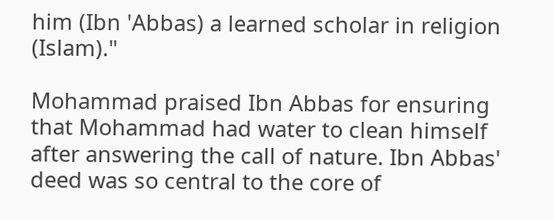him (Ibn 'Abbas) a learned scholar in religion (Islam)."

Mohammad praised Ibn Abbas for ensuring that Mohammad had water to clean himself after answering the call of nature. Ibn Abbas' deed was so central to the core of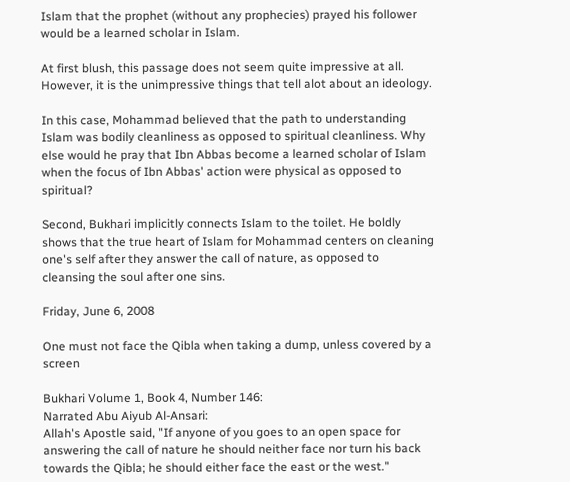Islam that the prophet (without any prophecies) prayed his follower would be a learned scholar in Islam.

At first blush, this passage does not seem quite impressive at all. However, it is the unimpressive things that tell alot about an ideology.

In this case, Mohammad believed that the path to understanding Islam was bodily cleanliness as opposed to spiritual cleanliness. Why else would he pray that Ibn Abbas become a learned scholar of Islam when the focus of Ibn Abbas' action were physical as opposed to spiritual?

Second, Bukhari implicitly connects Islam to the toilet. He boldly shows that the true heart of Islam for Mohammad centers on cleaning one's self after they answer the call of nature, as opposed to cleansing the soul after one sins.

Friday, June 6, 2008

One must not face the Qibla when taking a dump, unless covered by a screen

Bukhari Volume 1, Book 4, Number 146:
Narrated Abu Aiyub Al-Ansari:
Allah's Apostle said, "If anyone of you goes to an open space for answering the call of nature he should neither face nor turn his back towards the Qibla; he should either face the east or the west."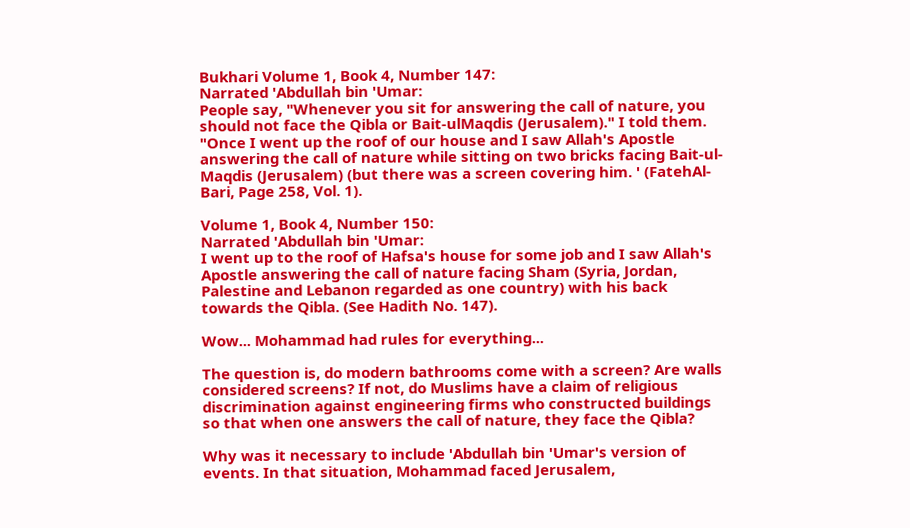Bukhari Volume 1, Book 4, Number 147:
Narrated 'Abdullah bin 'Umar:
People say, "Whenever you sit for answering the call of nature, you should not face the Qibla or Bait-ulMaqdis (Jerusalem)." I told them. "Once I went up the roof of our house and I saw Allah's Apostle answering the call of nature while sitting on two bricks facing Bait-ul-Maqdis (Jerusalem) (but there was a screen covering him. ' (FatehAl-Bari, Page 258, Vol. 1).

Volume 1, Book 4, Number 150:
Narrated 'Abdullah bin 'Umar:
I went up to the roof of Hafsa's house for some job and I saw Allah's Apostle answering the call of nature facing Sham (Syria, Jordan, Palestine and Lebanon regarded as one country) with his back towards the Qibla. (See Hadith No. 147).

Wow... Mohammad had rules for everything...

The question is, do modern bathrooms come with a screen? Are walls considered screens? If not, do Muslims have a claim of religious discrimination against engineering firms who constructed buildings so that when one answers the call of nature, they face the Qibla?

Why was it necessary to include 'Abdullah bin 'Umar's version of events. In that situation, Mohammad faced Jerusalem,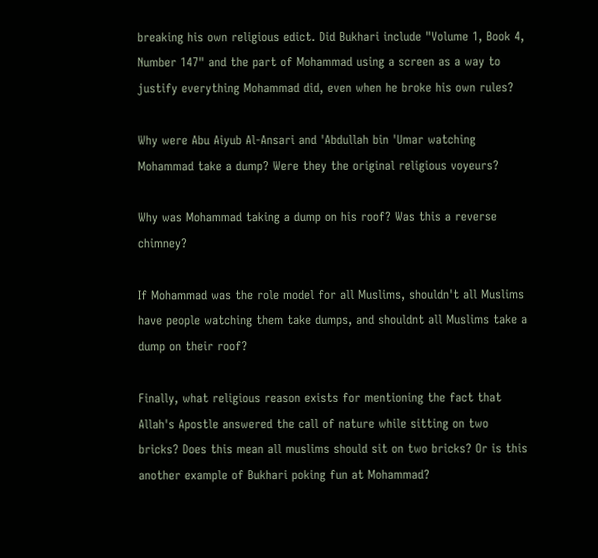breaking his own religious edict. Did Bukhari include "Volume 1, Book 4, Number 147" and the part of Mohammad using a screen as a way to justify everything Mohammad did, even when he broke his own rules?

Why were Abu Aiyub Al-Ansari and 'Abdullah bin 'Umar watching Mohammad take a dump? Were they the original religious voyeurs?

Why was Mohammad taking a dump on his roof? Was this a reverse chimney?

If Mohammad was the role model for all Muslims, shouldn't all Muslims have people watching them take dumps, and shouldnt all Muslims take a dump on their roof?

Finally, what religious reason exists for mentioning the fact that Allah's Apostle answered the call of nature while sitting on two bricks? Does this mean all muslims should sit on two bricks? Or is this another example of Bukhari poking fun at Mohammad?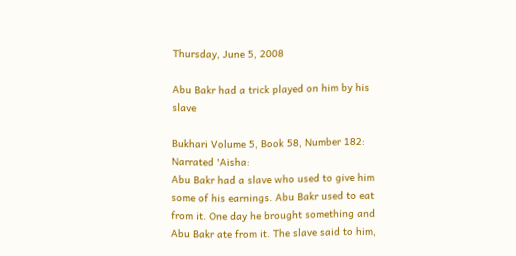Thursday, June 5, 2008

Abu Bakr had a trick played on him by his slave

Bukhari Volume 5, Book 58, Number 182:
Narrated 'Aisha:
Abu Bakr had a slave who used to give him some of his earnings. Abu Bakr used to eat from it. One day he brought something and Abu Bakr ate from it. The slave said to him,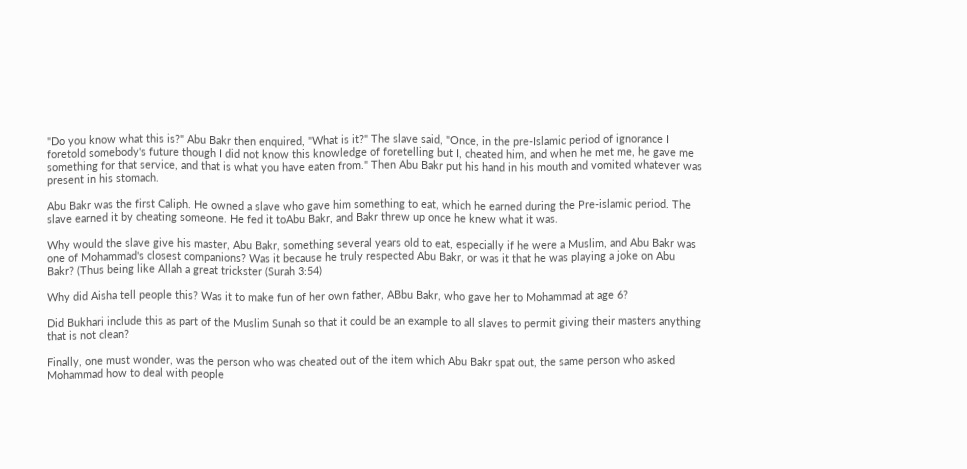"Do you know what this is?" Abu Bakr then enquired, "What is it?" The slave said, "Once, in the pre-Islamic period of ignorance I foretold somebody's future though I did not know this knowledge of foretelling but I, cheated him, and when he met me, he gave me something for that service, and that is what you have eaten from." Then Abu Bakr put his hand in his mouth and vomited whatever was present in his stomach.

Abu Bakr was the first Caliph. He owned a slave who gave him something to eat, which he earned during the Pre-islamic period. The slave earned it by cheating someone. He fed it toAbu Bakr, and Bakr threw up once he knew what it was.

Why would the slave give his master, Abu Bakr, something several years old to eat, especially if he were a Muslim, and Abu Bakr was one of Mohammad's closest companions? Was it because he truly respected Abu Bakr, or was it that he was playing a joke on Abu Bakr? (Thus being like Allah a great trickster (Surah 3:54)

Why did Aisha tell people this? Was it to make fun of her own father, ABbu Bakr, who gave her to Mohammad at age 6?

Did Bukhari include this as part of the Muslim Sunah so that it could be an example to all slaves to permit giving their masters anything that is not clean?

Finally, one must wonder, was the person who was cheated out of the item which Abu Bakr spat out, the same person who asked Mohammad how to deal with people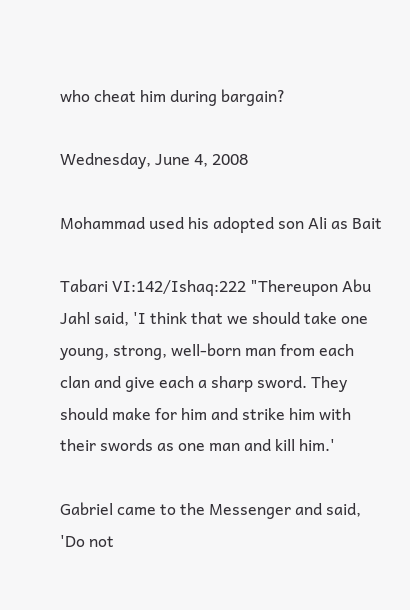who cheat him during bargain?

Wednesday, June 4, 2008

Mohammad used his adopted son Ali as Bait

Tabari VI:142/Ishaq:222 "Thereupon Abu Jahl said, 'I think that we should take one young, strong, well-born man from each clan and give each a sharp sword. They should make for him and strike him with their swords as one man and kill him.'

Gabriel came to the Messenger and said, 'Do not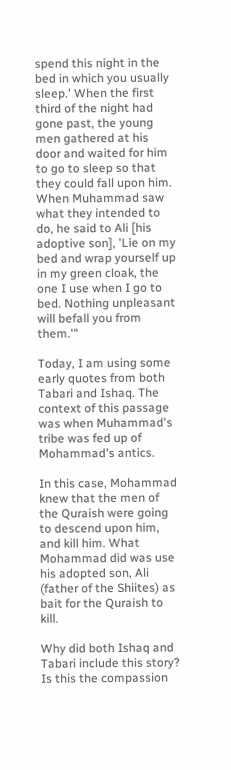spend this night in the bed in which you usually sleep.' When the first third of the night had gone past, the young men gathered at his door and waited for him to go to sleep so that they could fall upon him. When Muhammad saw what they intended to do, he said to Ali [his adoptive son], 'Lie on my bed and wrap yourself up in my green cloak, the one I use when I go to bed. Nothing unpleasant will befall you from them.'"

Today, I am using some early quotes from both Tabari and Ishaq. The context of this passage was when Muhammad's tribe was fed up of Mohammad's antics.

In this case, Mohammad knew that the men of the Quraish were going to descend upon him, and kill him. What Mohammad did was use his adopted son, Ali (father of the Shiites) as bait for the Quraish to kill.

Why did both Ishaq and Tabari include this story?
Is this the compassion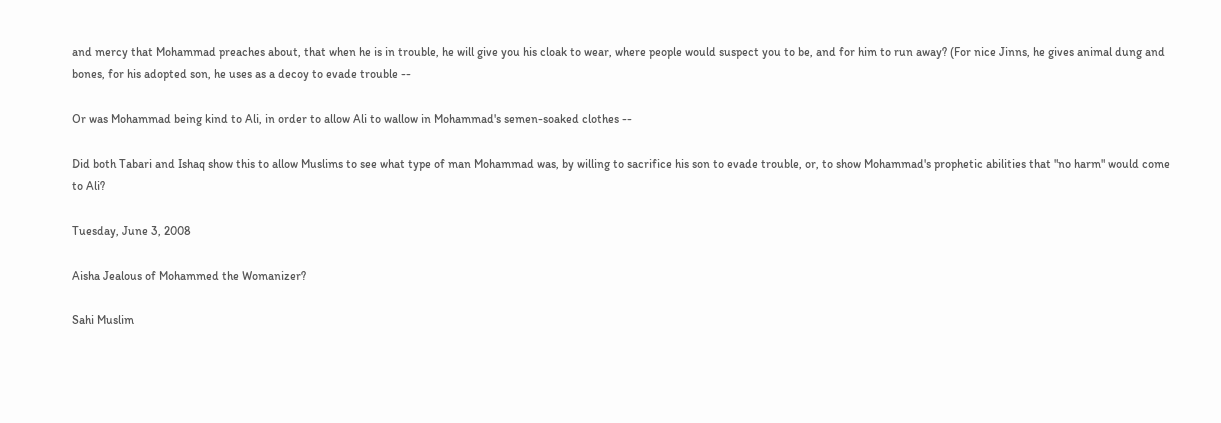and mercy that Mohammad preaches about, that when he is in trouble, he will give you his cloak to wear, where people would suspect you to be, and for him to run away? (For nice Jinns, he gives animal dung and bones, for his adopted son, he uses as a decoy to evade trouble --

Or was Mohammad being kind to Ali, in order to allow Ali to wallow in Mohammad's semen-soaked clothes --

Did both Tabari and Ishaq show this to allow Muslims to see what type of man Mohammad was, by willing to sacrifice his son to evade trouble, or, to show Mohammad's prophetic abilities that "no harm" would come to Ali?

Tuesday, June 3, 2008

Aisha Jealous of Mohammed the Womanizer?

Sahi Muslim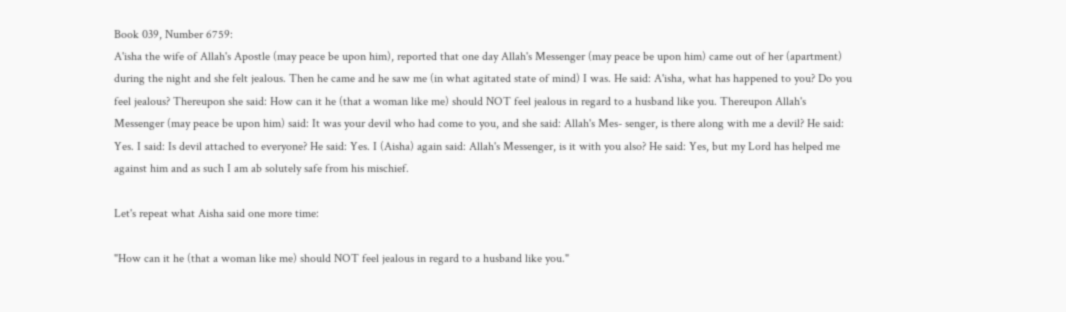Book 039, Number 6759:
A'isha the wife of Allah's Apostle (may peace be upon him), reported that one day Allah's Messenger (may peace be upon him) came out of her (apartment) during the night and she felt jealous. Then he came and he saw me (in what agitated state of mind) I was. He said: A'isha, what has happened to you? Do you feel jealous? Thereupon she said: How can it he (that a woman like me) should NOT feel jealous in regard to a husband like you. Thereupon Allah's Messenger (may peace be upon him) said: It was your devil who had come to you, and she said: Allah's Mes- senger, is there along with me a devil? He said: Yes. I said: Is devil attached to everyone? He said: Yes. I (Aisha) again said: Allah's Messenger, is it with you also? He said: Yes, but my Lord has helped me against him and as such I am ab solutely safe from his mischief.

Let's repeat what Aisha said one more time:

"How can it he (that a woman like me) should NOT feel jealous in regard to a husband like you."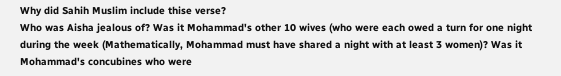Why did Sahih Muslim include thise verse?
Who was Aisha jealous of? Was it Mohammad's other 10 wives (who were each owed a turn for one night during the week (Mathematically, Mohammad must have shared a night with at least 3 women)? Was it Mohammad's concubines who were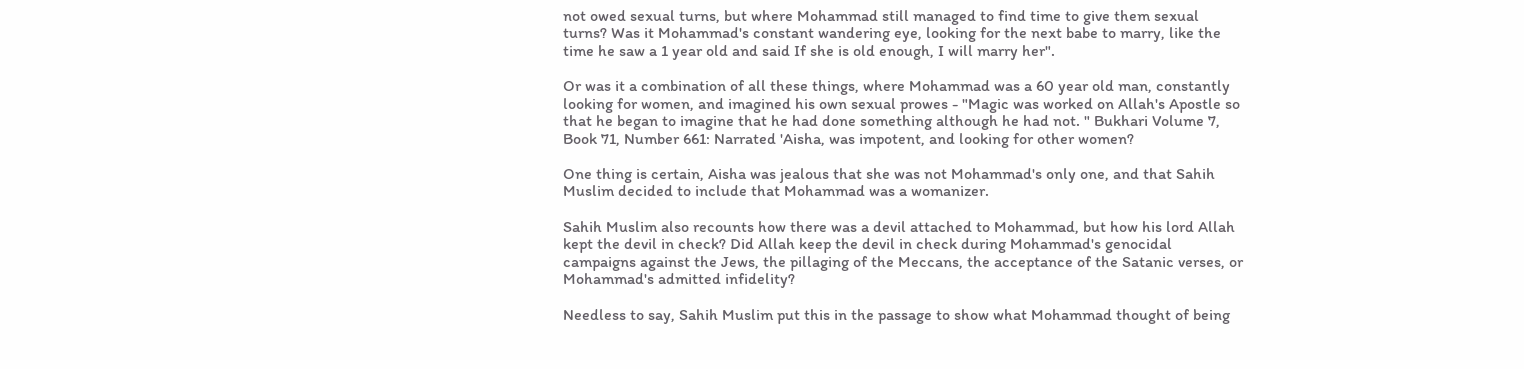not owed sexual turns, but where Mohammad still managed to find time to give them sexual turns? Was it Mohammad's constant wandering eye, looking for the next babe to marry, like the time he saw a 1 year old and said If she is old enough, I will marry her".

Or was it a combination of all these things, where Mohammad was a 60 year old man, constantly looking for women, and imagined his own sexual prowes - "Magic was worked on Allah's Apostle so that he began to imagine that he had done something although he had not. " Bukhari Volume 7, Book 71, Number 661: Narrated 'Aisha, was impotent, and looking for other women?

One thing is certain, Aisha was jealous that she was not Mohammad's only one, and that Sahih Muslim decided to include that Mohammad was a womanizer.

Sahih Muslim also recounts how there was a devil attached to Mohammad, but how his lord Allah kept the devil in check? Did Allah keep the devil in check during Mohammad's genocidal campaigns against the Jews, the pillaging of the Meccans, the acceptance of the Satanic verses, or Mohammad's admitted infidelity?

Needless to say, Sahih Muslim put this in the passage to show what Mohammad thought of being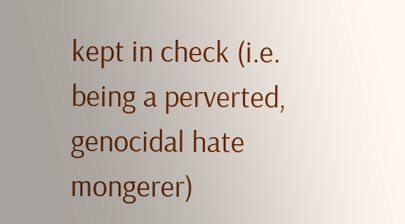kept in check (i.e. being a perverted, genocidal hate mongerer)